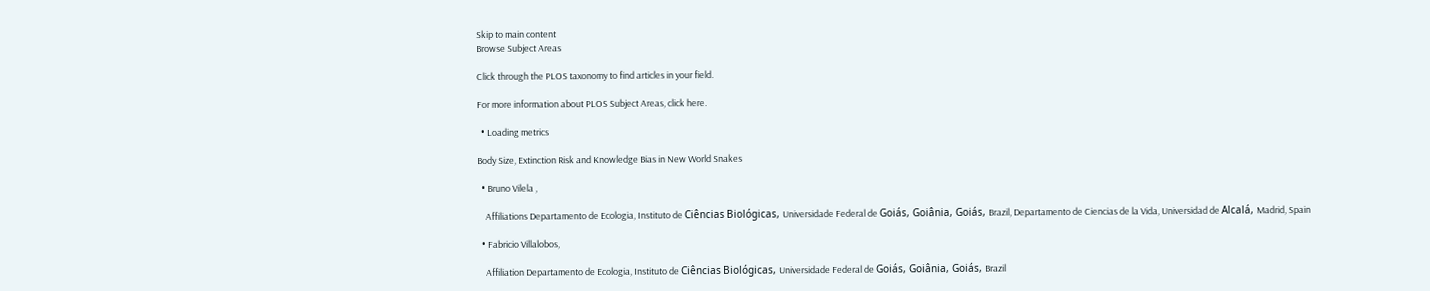Skip to main content
Browse Subject Areas

Click through the PLOS taxonomy to find articles in your field.

For more information about PLOS Subject Areas, click here.

  • Loading metrics

Body Size, Extinction Risk and Knowledge Bias in New World Snakes

  • Bruno Vilela ,

    Affiliations Departamento de Ecologia, Instituto de Ciências Biológicas, Universidade Federal de Goiás, Goiânia, Goiás, Brazil, Departamento de Ciencias de la Vida, Universidad de Alcalá, Madrid, Spain

  • Fabricio Villalobos,

    Affiliation Departamento de Ecologia, Instituto de Ciências Biológicas, Universidade Federal de Goiás, Goiânia, Goiás, Brazil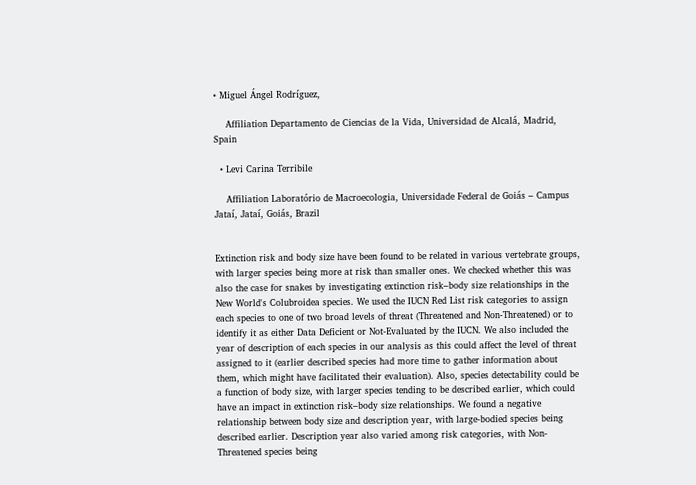• Miguel Ángel Rodríguez,

    Affiliation Departamento de Ciencias de la Vida, Universidad de Alcalá, Madrid, Spain

  • Levi Carina Terribile

    Affiliation Laboratório de Macroecologia, Universidade Federal de Goiás – Campus Jataí, Jataí, Goiás, Brazil


Extinction risk and body size have been found to be related in various vertebrate groups, with larger species being more at risk than smaller ones. We checked whether this was also the case for snakes by investigating extinction risk–body size relationships in the New World's Colubroidea species. We used the IUCN Red List risk categories to assign each species to one of two broad levels of threat (Threatened and Non-Threatened) or to identify it as either Data Deficient or Not-Evaluated by the IUCN. We also included the year of description of each species in our analysis as this could affect the level of threat assigned to it (earlier described species had more time to gather information about them, which might have facilitated their evaluation). Also, species detectability could be a function of body size, with larger species tending to be described earlier, which could have an impact in extinction risk–body size relationships. We found a negative relationship between body size and description year, with large-bodied species being described earlier. Description year also varied among risk categories, with Non-Threatened species being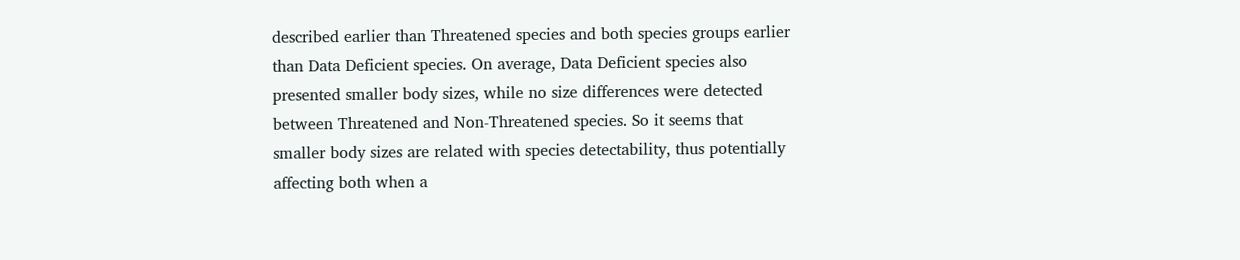described earlier than Threatened species and both species groups earlier than Data Deficient species. On average, Data Deficient species also presented smaller body sizes, while no size differences were detected between Threatened and Non-Threatened species. So it seems that smaller body sizes are related with species detectability, thus potentially affecting both when a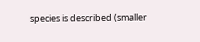species is described (smaller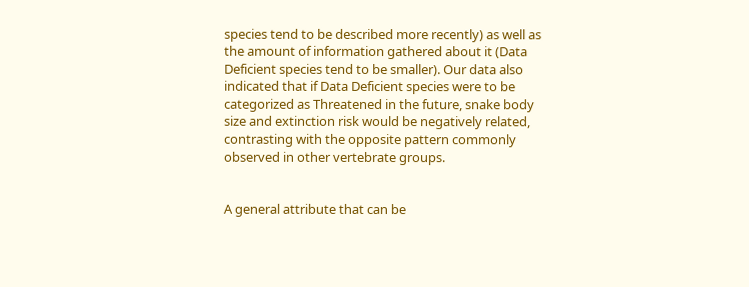species tend to be described more recently) as well as the amount of information gathered about it (Data Deficient species tend to be smaller). Our data also indicated that if Data Deficient species were to be categorized as Threatened in the future, snake body size and extinction risk would be negatively related, contrasting with the opposite pattern commonly observed in other vertebrate groups.


A general attribute that can be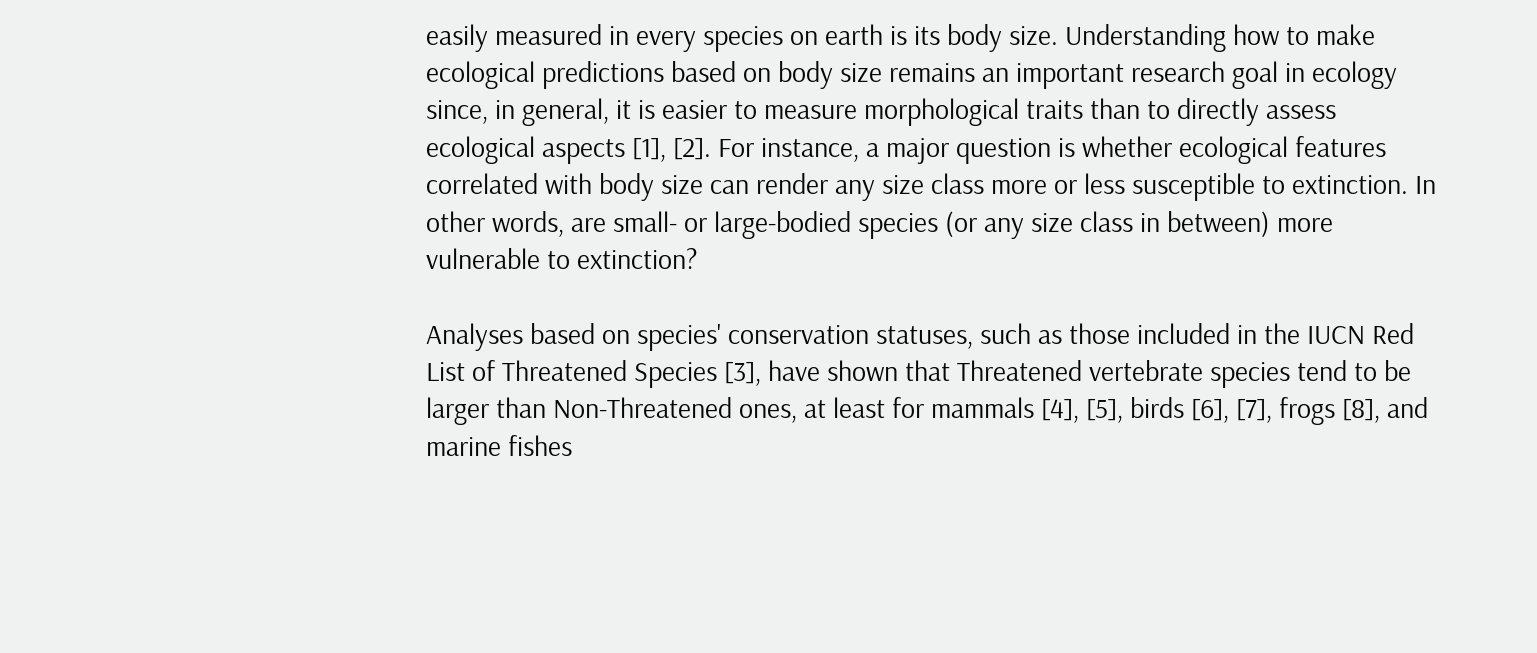easily measured in every species on earth is its body size. Understanding how to make ecological predictions based on body size remains an important research goal in ecology since, in general, it is easier to measure morphological traits than to directly assess ecological aspects [1], [2]. For instance, a major question is whether ecological features correlated with body size can render any size class more or less susceptible to extinction. In other words, are small- or large-bodied species (or any size class in between) more vulnerable to extinction?

Analyses based on species' conservation statuses, such as those included in the IUCN Red List of Threatened Species [3], have shown that Threatened vertebrate species tend to be larger than Non-Threatened ones, at least for mammals [4], [5], birds [6], [7], frogs [8], and marine fishes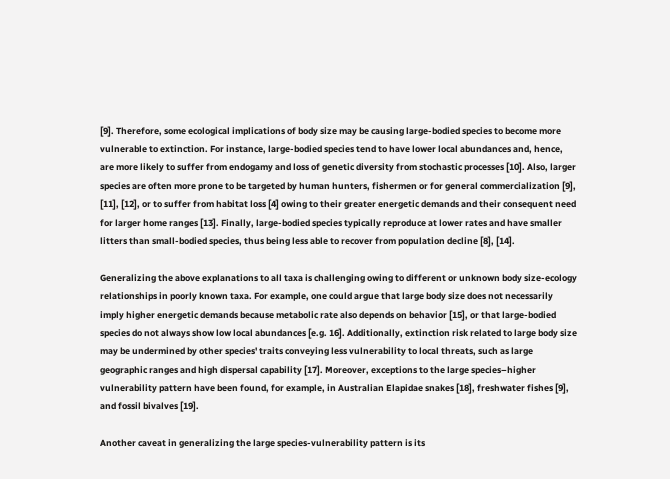[9]. Therefore, some ecological implications of body size may be causing large-bodied species to become more vulnerable to extinction. For instance, large-bodied species tend to have lower local abundances and, hence, are more likely to suffer from endogamy and loss of genetic diversity from stochastic processes [10]. Also, larger species are often more prone to be targeted by human hunters, fishermen or for general commercialization [9], [11], [12], or to suffer from habitat loss [4] owing to their greater energetic demands and their consequent need for larger home ranges [13]. Finally, large-bodied species typically reproduce at lower rates and have smaller litters than small-bodied species, thus being less able to recover from population decline [8], [14].

Generalizing the above explanations to all taxa is challenging owing to different or unknown body size-ecology relationships in poorly known taxa. For example, one could argue that large body size does not necessarily imply higher energetic demands because metabolic rate also depends on behavior [15], or that large-bodied species do not always show low local abundances [e.g. 16]. Additionally, extinction risk related to large body size may be undermined by other species' traits conveying less vulnerability to local threats, such as large geographic ranges and high dispersal capability [17]. Moreover, exceptions to the large species–higher vulnerability pattern have been found, for example, in Australian Elapidae snakes [18], freshwater fishes [9], and fossil bivalves [19].

Another caveat in generalizing the large species-vulnerability pattern is its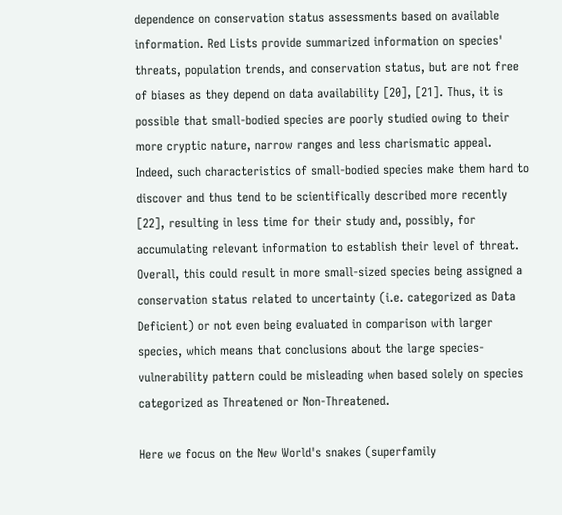dependence on conservation status assessments based on available information. Red Lists provide summarized information on species' threats, population trends, and conservation status, but are not free of biases as they depend on data availability [20], [21]. Thus, it is possible that small-bodied species are poorly studied owing to their more cryptic nature, narrow ranges and less charismatic appeal. Indeed, such characteristics of small-bodied species make them hard to discover and thus tend to be scientifically described more recently [22], resulting in less time for their study and, possibly, for accumulating relevant information to establish their level of threat. Overall, this could result in more small-sized species being assigned a conservation status related to uncertainty (i.e. categorized as Data Deficient) or not even being evaluated in comparison with larger species, which means that conclusions about the large species-vulnerability pattern could be misleading when based solely on species categorized as Threatened or Non-Threatened.

Here we focus on the New World's snakes (superfamily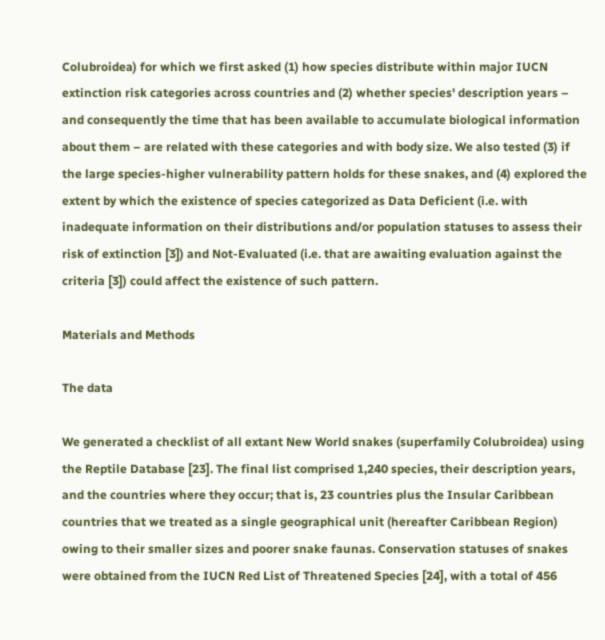Colubroidea) for which we first asked (1) how species distribute within major IUCN extinction risk categories across countries and (2) whether species' description years – and consequently the time that has been available to accumulate biological information about them – are related with these categories and with body size. We also tested (3) if the large species-higher vulnerability pattern holds for these snakes, and (4) explored the extent by which the existence of species categorized as Data Deficient (i.e. with inadequate information on their distributions and/or population statuses to assess their risk of extinction [3]) and Not-Evaluated (i.e. that are awaiting evaluation against the criteria [3]) could affect the existence of such pattern.

Materials and Methods

The data

We generated a checklist of all extant New World snakes (superfamily Colubroidea) using the Reptile Database [23]. The final list comprised 1,240 species, their description years, and the countries where they occur; that is, 23 countries plus the Insular Caribbean countries that we treated as a single geographical unit (hereafter Caribbean Region) owing to their smaller sizes and poorer snake faunas. Conservation statuses of snakes were obtained from the IUCN Red List of Threatened Species [24], with a total of 456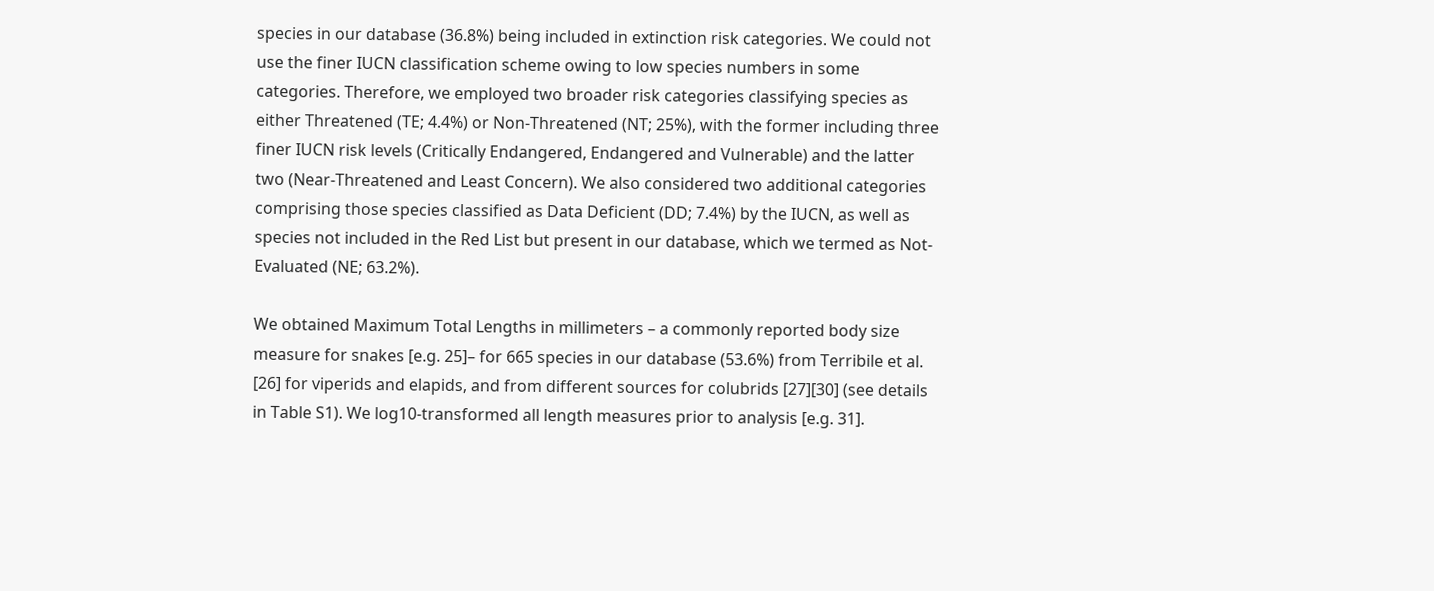species in our database (36.8%) being included in extinction risk categories. We could not use the finer IUCN classification scheme owing to low species numbers in some categories. Therefore, we employed two broader risk categories classifying species as either Threatened (TE; 4.4%) or Non-Threatened (NT; 25%), with the former including three finer IUCN risk levels (Critically Endangered, Endangered and Vulnerable) and the latter two (Near-Threatened and Least Concern). We also considered two additional categories comprising those species classified as Data Deficient (DD; 7.4%) by the IUCN, as well as species not included in the Red List but present in our database, which we termed as Not-Evaluated (NE; 63.2%).

We obtained Maximum Total Lengths in millimeters – a commonly reported body size measure for snakes [e.g. 25]– for 665 species in our database (53.6%) from Terribile et al. [26] for viperids and elapids, and from different sources for colubrids [27][30] (see details in Table S1). We log10-transformed all length measures prior to analysis [e.g. 31].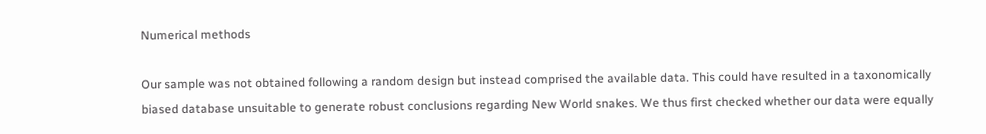Numerical methods

Our sample was not obtained following a random design but instead comprised the available data. This could have resulted in a taxonomically biased database unsuitable to generate robust conclusions regarding New World snakes. We thus first checked whether our data were equally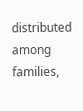distributed among families,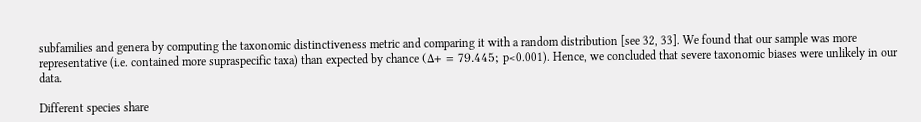subfamilies and genera by computing the taxonomic distinctiveness metric and comparing it with a random distribution [see 32, 33]. We found that our sample was more representative (i.e. contained more supraspecific taxa) than expected by chance (Δ+ = 79.445; p<0.001). Hence, we concluded that severe taxonomic biases were unlikely in our data.

Different species share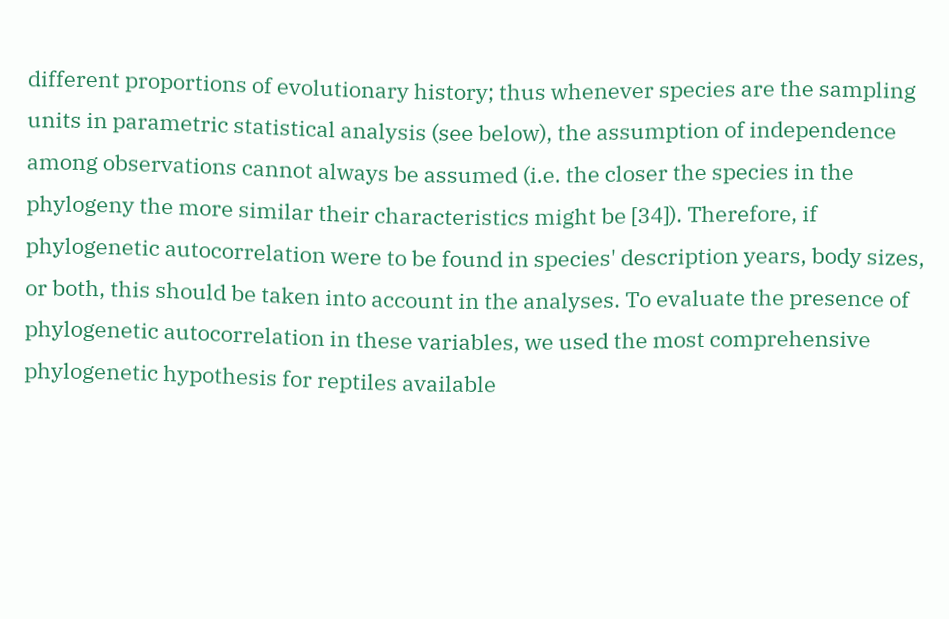different proportions of evolutionary history; thus whenever species are the sampling units in parametric statistical analysis (see below), the assumption of independence among observations cannot always be assumed (i.e. the closer the species in the phylogeny the more similar their characteristics might be [34]). Therefore, if phylogenetic autocorrelation were to be found in species' description years, body sizes, or both, this should be taken into account in the analyses. To evaluate the presence of phylogenetic autocorrelation in these variables, we used the most comprehensive phylogenetic hypothesis for reptiles available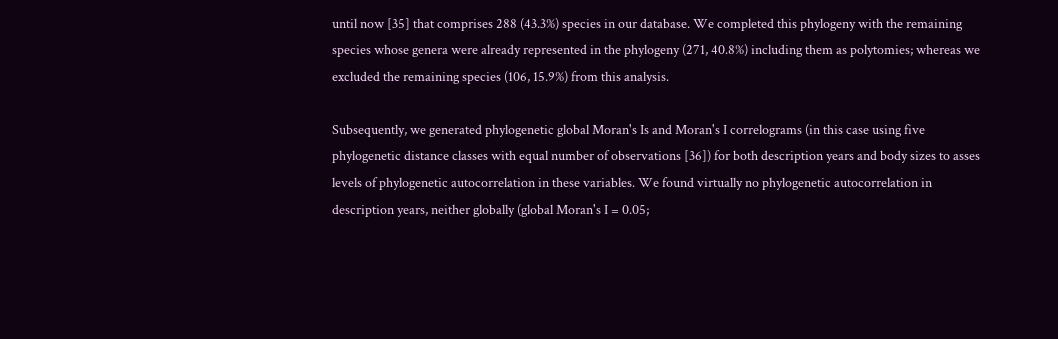until now [35] that comprises 288 (43.3%) species in our database. We completed this phylogeny with the remaining species whose genera were already represented in the phylogeny (271, 40.8%) including them as polytomies; whereas we excluded the remaining species (106, 15.9%) from this analysis.

Subsequently, we generated phylogenetic global Moran's Is and Moran's I correlograms (in this case using five phylogenetic distance classes with equal number of observations [36]) for both description years and body sizes to asses levels of phylogenetic autocorrelation in these variables. We found virtually no phylogenetic autocorrelation in description years, neither globally (global Moran's I = 0.05;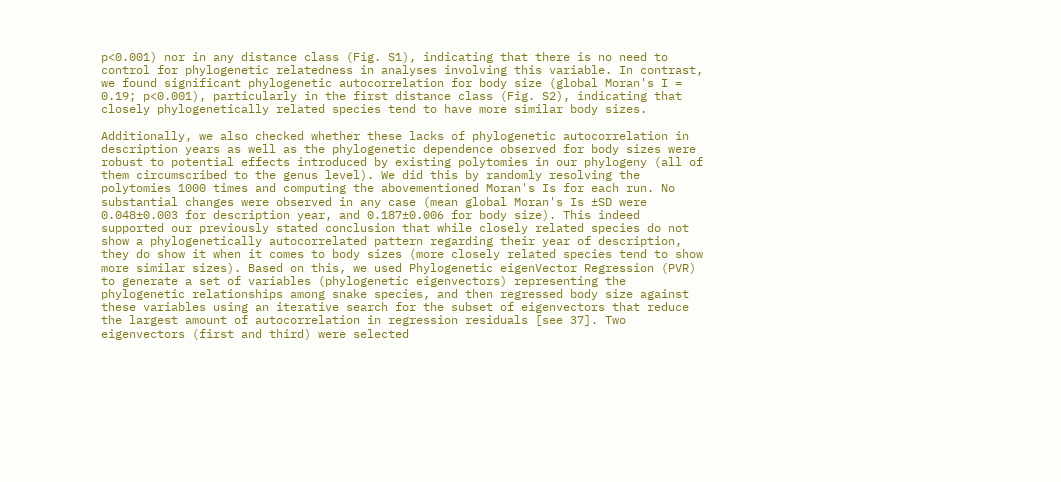p<0.001) nor in any distance class (Fig. S1), indicating that there is no need to control for phylogenetic relatedness in analyses involving this variable. In contrast, we found significant phylogenetic autocorrelation for body size (global Moran's I = 0.19; p<0.001), particularly in the first distance class (Fig. S2), indicating that closely phylogenetically related species tend to have more similar body sizes.

Additionally, we also checked whether these lacks of phylogenetic autocorrelation in description years as well as the phylogenetic dependence observed for body sizes were robust to potential effects introduced by existing polytomies in our phylogeny (all of them circumscribed to the genus level). We did this by randomly resolving the polytomies 1000 times and computing the abovementioned Moran's Is for each run. No substantial changes were observed in any case (mean global Moran's Is ±SD were 0.048±0.003 for description year, and 0.187±0.006 for body size). This indeed supported our previously stated conclusion that while closely related species do not show a phylogenetically autocorrelated pattern regarding their year of description, they do show it when it comes to body sizes (more closely related species tend to show more similar sizes). Based on this, we used Phylogenetic eigenVector Regression (PVR) to generate a set of variables (phylogenetic eigenvectors) representing the phylogenetic relationships among snake species, and then regressed body size against these variables using an iterative search for the subset of eigenvectors that reduce the largest amount of autocorrelation in regression residuals [see 37]. Two eigenvectors (first and third) were selected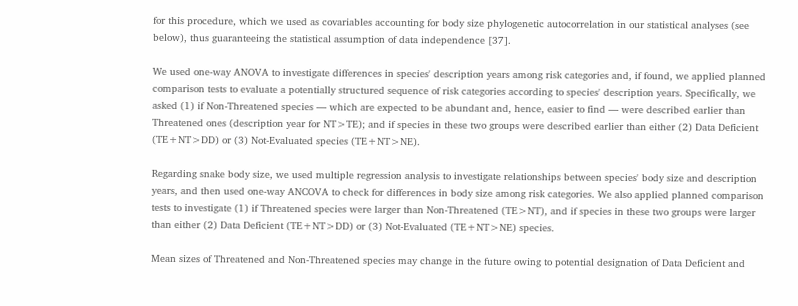for this procedure, which we used as covariables accounting for body size phylogenetic autocorrelation in our statistical analyses (see below), thus guaranteeing the statistical assumption of data independence [37].

We used one-way ANOVA to investigate differences in species' description years among risk categories and, if found, we applied planned comparison tests to evaluate a potentially structured sequence of risk categories according to species' description years. Specifically, we asked (1) if Non-Threatened species — which are expected to be abundant and, hence, easier to find — were described earlier than Threatened ones (description year for NT>TE); and if species in these two groups were described earlier than either (2) Data Deficient (TE+NT>DD) or (3) Not-Evaluated species (TE+NT>NE).

Regarding snake body size, we used multiple regression analysis to investigate relationships between species' body size and description years, and then used one-way ANCOVA to check for differences in body size among risk categories. We also applied planned comparison tests to investigate (1) if Threatened species were larger than Non-Threatened (TE>NT), and if species in these two groups were larger than either (2) Data Deficient (TE+NT>DD) or (3) Not-Evaluated (TE+NT>NE) species.

Mean sizes of Threatened and Non-Threatened species may change in the future owing to potential designation of Data Deficient and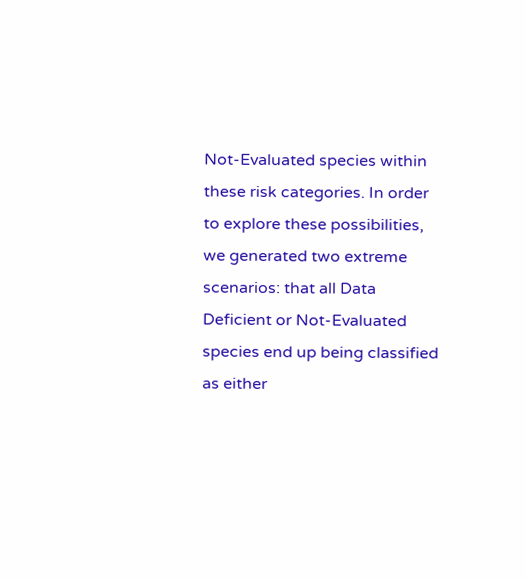Not-Evaluated species within these risk categories. In order to explore these possibilities, we generated two extreme scenarios: that all Data Deficient or Not-Evaluated species end up being classified as either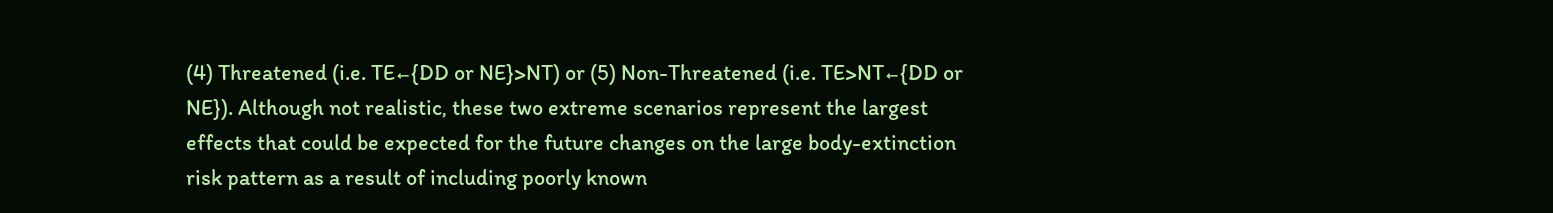(4) Threatened (i.e. TE←{DD or NE}>NT) or (5) Non-Threatened (i.e. TE>NT←{DD or NE}). Although not realistic, these two extreme scenarios represent the largest effects that could be expected for the future changes on the large body-extinction risk pattern as a result of including poorly known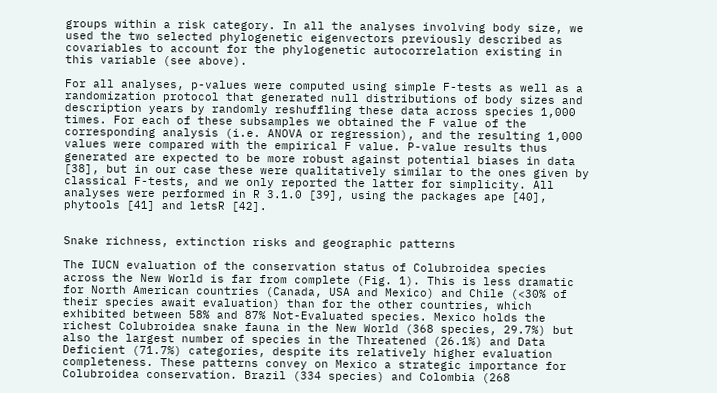groups within a risk category. In all the analyses involving body size, we used the two selected phylogenetic eigenvectors previously described as covariables to account for the phylogenetic autocorrelation existing in this variable (see above).

For all analyses, p-values were computed using simple F-tests as well as a randomization protocol that generated null distributions of body sizes and description years by randomly reshuffling these data across species 1,000 times. For each of these subsamples we obtained the F value of the corresponding analysis (i.e. ANOVA or regression), and the resulting 1,000 values were compared with the empirical F value. P-value results thus generated are expected to be more robust against potential biases in data [38], but in our case these were qualitatively similar to the ones given by classical F-tests, and we only reported the latter for simplicity. All analyses were performed in R 3.1.0 [39], using the packages ape [40], phytools [41] and letsR [42].


Snake richness, extinction risks and geographic patterns

The IUCN evaluation of the conservation status of Colubroidea species across the New World is far from complete (Fig. 1). This is less dramatic for North American countries (Canada, USA and Mexico) and Chile (<30% of their species await evaluation) than for the other countries, which exhibited between 58% and 87% Not-Evaluated species. Mexico holds the richest Colubroidea snake fauna in the New World (368 species, 29.7%) but also the largest number of species in the Threatened (26.1%) and Data Deficient (71.7%) categories, despite its relatively higher evaluation completeness. These patterns convey on Mexico a strategic importance for Colubroidea conservation. Brazil (334 species) and Colombia (268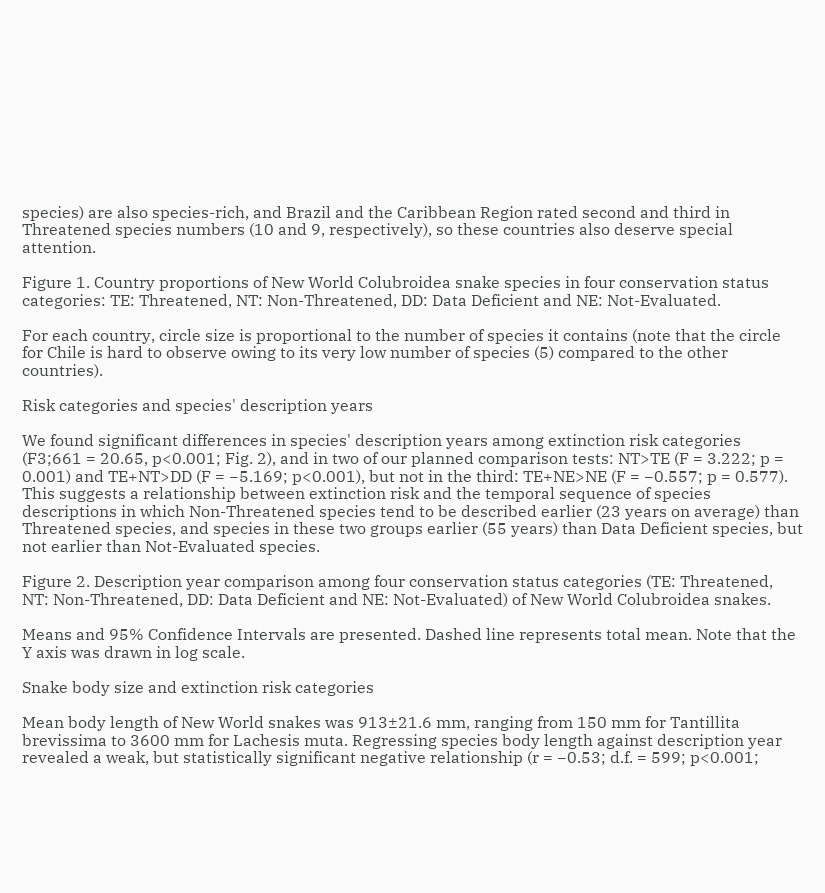species) are also species-rich, and Brazil and the Caribbean Region rated second and third in Threatened species numbers (10 and 9, respectively), so these countries also deserve special attention.

Figure 1. Country proportions of New World Colubroidea snake species in four conservation status categories: TE: Threatened, NT: Non-Threatened, DD: Data Deficient and NE: Not-Evaluated.

For each country, circle size is proportional to the number of species it contains (note that the circle for Chile is hard to observe owing to its very low number of species (5) compared to the other countries).

Risk categories and species' description years

We found significant differences in species' description years among extinction risk categories (F3;661 = 20.65, p<0.001; Fig. 2), and in two of our planned comparison tests: NT>TE (F = 3.222; p = 0.001) and TE+NT>DD (F = −5.169; p<0.001), but not in the third: TE+NE>NE (F = −0.557; p = 0.577). This suggests a relationship between extinction risk and the temporal sequence of species descriptions in which Non-Threatened species tend to be described earlier (23 years on average) than Threatened species, and species in these two groups earlier (55 years) than Data Deficient species, but not earlier than Not-Evaluated species.

Figure 2. Description year comparison among four conservation status categories (TE: Threatened, NT: Non-Threatened, DD: Data Deficient and NE: Not-Evaluated) of New World Colubroidea snakes.

Means and 95% Confidence Intervals are presented. Dashed line represents total mean. Note that the Y axis was drawn in log scale.

Snake body size and extinction risk categories

Mean body length of New World snakes was 913±21.6 mm, ranging from 150 mm for Tantillita brevissima to 3600 mm for Lachesis muta. Regressing species body length against description year revealed a weak, but statistically significant negative relationship (r = −0.53; d.f. = 599; p<0.001;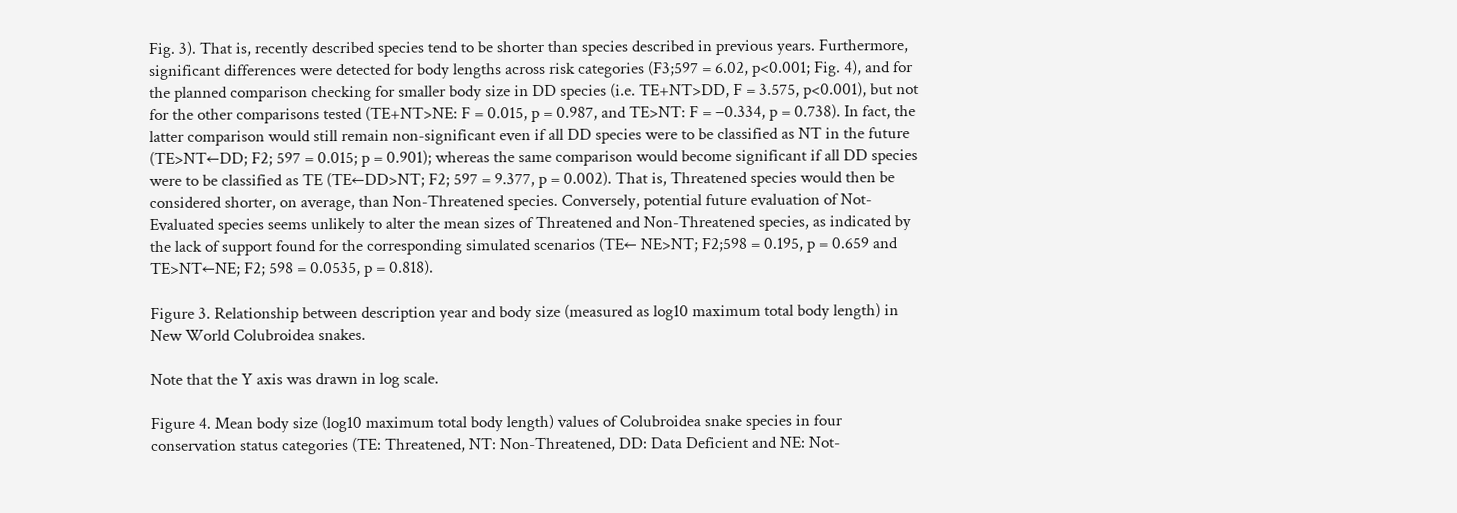Fig. 3). That is, recently described species tend to be shorter than species described in previous years. Furthermore, significant differences were detected for body lengths across risk categories (F3;597 = 6.02, p<0.001; Fig. 4), and for the planned comparison checking for smaller body size in DD species (i.e. TE+NT>DD, F = 3.575, p<0.001), but not for the other comparisons tested (TE+NT>NE: F = 0.015, p = 0.987, and TE>NT: F = −0.334, p = 0.738). In fact, the latter comparison would still remain non-significant even if all DD species were to be classified as NT in the future (TE>NT←DD; F2; 597 = 0.015; p = 0.901); whereas the same comparison would become significant if all DD species were to be classified as TE (TE←DD>NT; F2; 597 = 9.377, p = 0.002). That is, Threatened species would then be considered shorter, on average, than Non-Threatened species. Conversely, potential future evaluation of Not-Evaluated species seems unlikely to alter the mean sizes of Threatened and Non-Threatened species, as indicated by the lack of support found for the corresponding simulated scenarios (TE← NE>NT; F2;598 = 0.195, p = 0.659 and TE>NT←NE; F2; 598 = 0.0535, p = 0.818).

Figure 3. Relationship between description year and body size (measured as log10 maximum total body length) in New World Colubroidea snakes.

Note that the Y axis was drawn in log scale.

Figure 4. Mean body size (log10 maximum total body length) values of Colubroidea snake species in four conservation status categories (TE: Threatened, NT: Non-Threatened, DD: Data Deficient and NE: Not-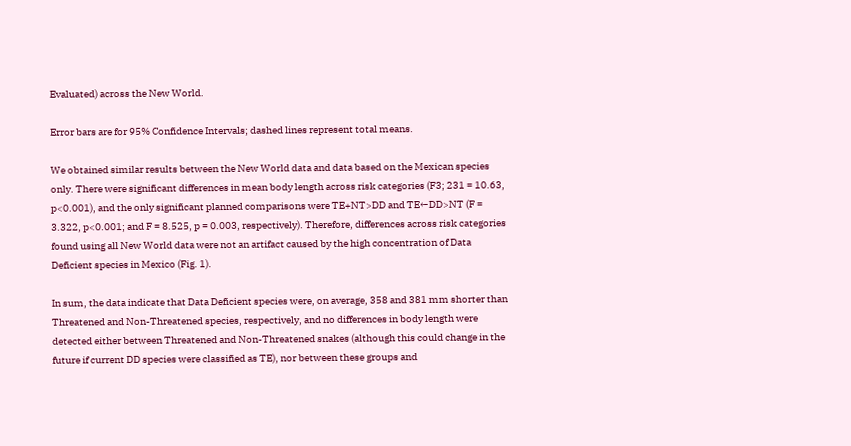Evaluated) across the New World.

Error bars are for 95% Confidence Intervals; dashed lines represent total means.

We obtained similar results between the New World data and data based on the Mexican species only. There were significant differences in mean body length across risk categories (F3; 231 = 10.63, p<0.001), and the only significant planned comparisons were TE+NT>DD and TE←DD>NT (F = 3.322, p<0.001; and F = 8.525, p = 0.003, respectively). Therefore, differences across risk categories found using all New World data were not an artifact caused by the high concentration of Data Deficient species in Mexico (Fig. 1).

In sum, the data indicate that Data Deficient species were, on average, 358 and 381 mm shorter than Threatened and Non-Threatened species, respectively, and no differences in body length were detected either between Threatened and Non-Threatened snakes (although this could change in the future if current DD species were classified as TE), nor between these groups and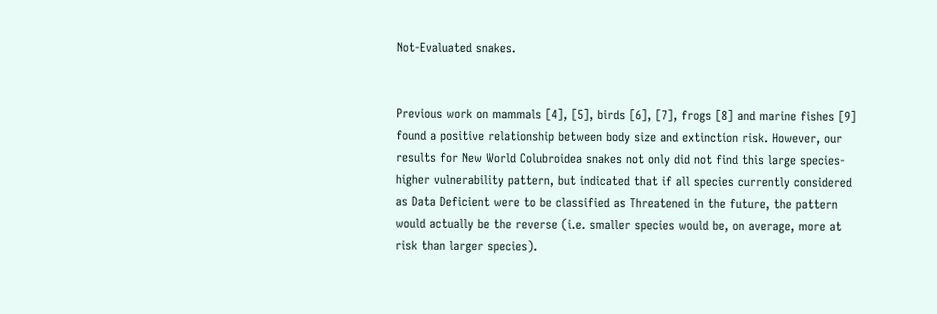Not-Evaluated snakes.


Previous work on mammals [4], [5], birds [6], [7], frogs [8] and marine fishes [9] found a positive relationship between body size and extinction risk. However, our results for New World Colubroidea snakes not only did not find this large species-higher vulnerability pattern, but indicated that if all species currently considered as Data Deficient were to be classified as Threatened in the future, the pattern would actually be the reverse (i.e. smaller species would be, on average, more at risk than larger species).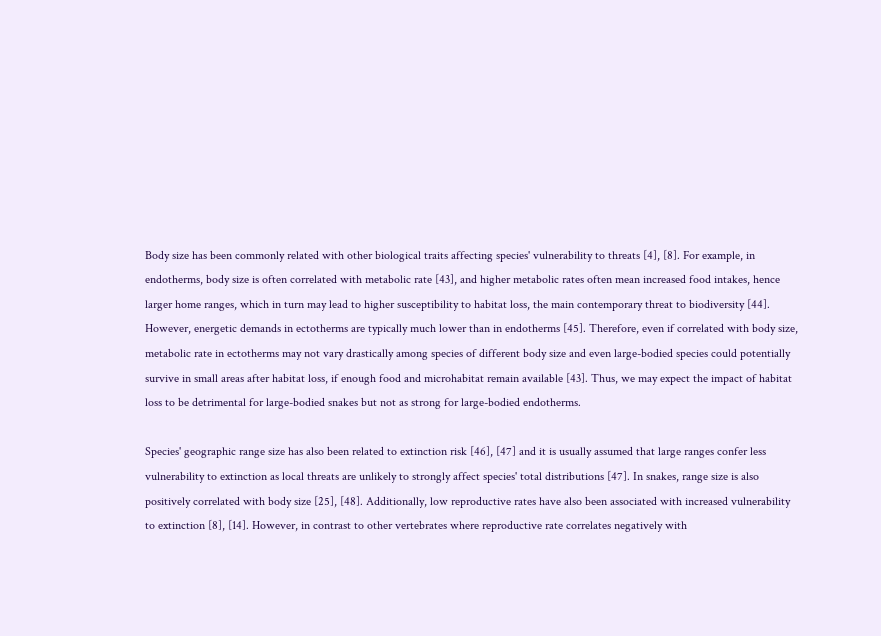Body size has been commonly related with other biological traits affecting species' vulnerability to threats [4], [8]. For example, in endotherms, body size is often correlated with metabolic rate [43], and higher metabolic rates often mean increased food intakes, hence larger home ranges, which in turn may lead to higher susceptibility to habitat loss, the main contemporary threat to biodiversity [44]. However, energetic demands in ectotherms are typically much lower than in endotherms [45]. Therefore, even if correlated with body size, metabolic rate in ectotherms may not vary drastically among species of different body size and even large-bodied species could potentially survive in small areas after habitat loss, if enough food and microhabitat remain available [43]. Thus, we may expect the impact of habitat loss to be detrimental for large-bodied snakes but not as strong for large-bodied endotherms.

Species' geographic range size has also been related to extinction risk [46], [47] and it is usually assumed that large ranges confer less vulnerability to extinction as local threats are unlikely to strongly affect species' total distributions [47]. In snakes, range size is also positively correlated with body size [25], [48]. Additionally, low reproductive rates have also been associated with increased vulnerability to extinction [8], [14]. However, in contrast to other vertebrates where reproductive rate correlates negatively with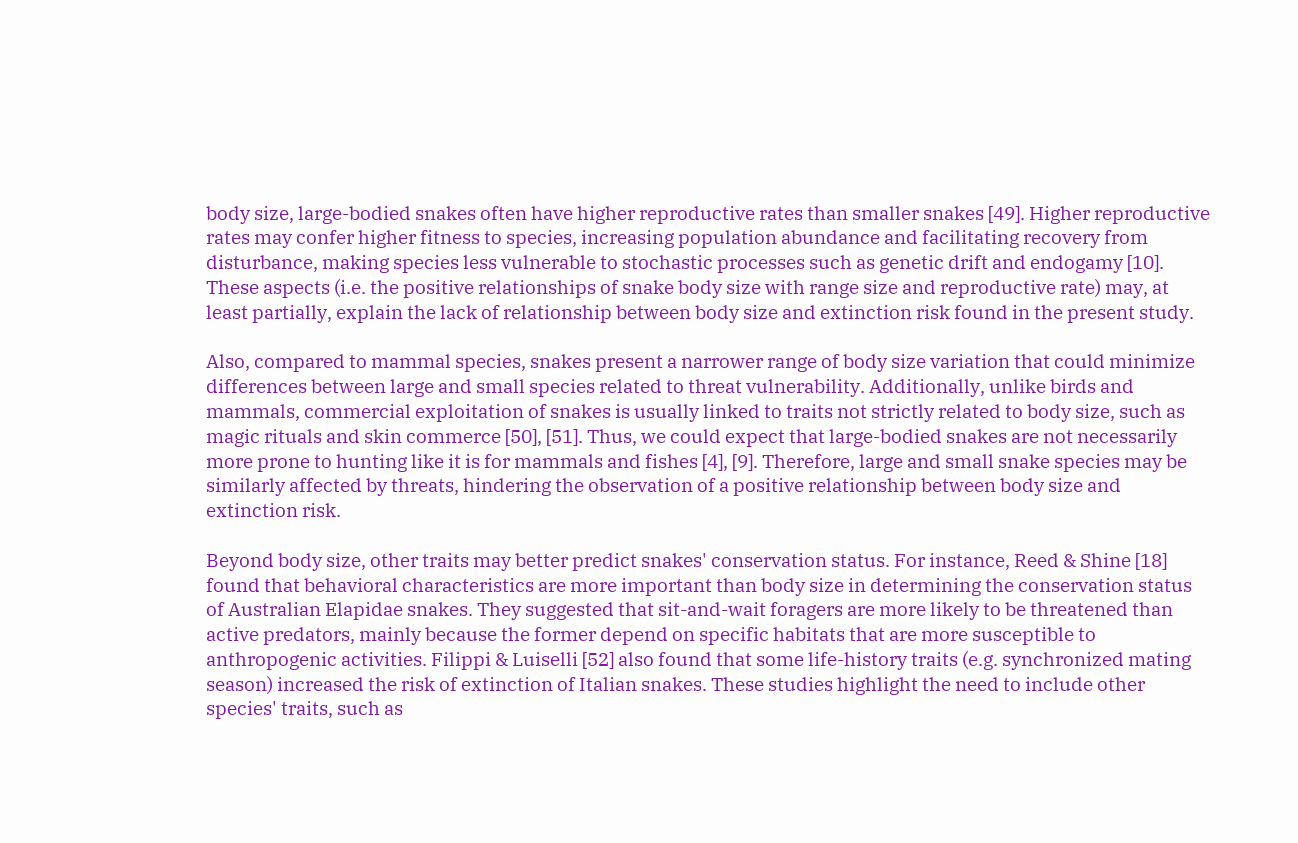body size, large-bodied snakes often have higher reproductive rates than smaller snakes [49]. Higher reproductive rates may confer higher fitness to species, increasing population abundance and facilitating recovery from disturbance, making species less vulnerable to stochastic processes such as genetic drift and endogamy [10]. These aspects (i.e. the positive relationships of snake body size with range size and reproductive rate) may, at least partially, explain the lack of relationship between body size and extinction risk found in the present study.

Also, compared to mammal species, snakes present a narrower range of body size variation that could minimize differences between large and small species related to threat vulnerability. Additionally, unlike birds and mammals, commercial exploitation of snakes is usually linked to traits not strictly related to body size, such as magic rituals and skin commerce [50], [51]. Thus, we could expect that large-bodied snakes are not necessarily more prone to hunting like it is for mammals and fishes [4], [9]. Therefore, large and small snake species may be similarly affected by threats, hindering the observation of a positive relationship between body size and extinction risk.

Beyond body size, other traits may better predict snakes' conservation status. For instance, Reed & Shine [18] found that behavioral characteristics are more important than body size in determining the conservation status of Australian Elapidae snakes. They suggested that sit-and-wait foragers are more likely to be threatened than active predators, mainly because the former depend on specific habitats that are more susceptible to anthropogenic activities. Filippi & Luiselli [52] also found that some life-history traits (e.g. synchronized mating season) increased the risk of extinction of Italian snakes. These studies highlight the need to include other species' traits, such as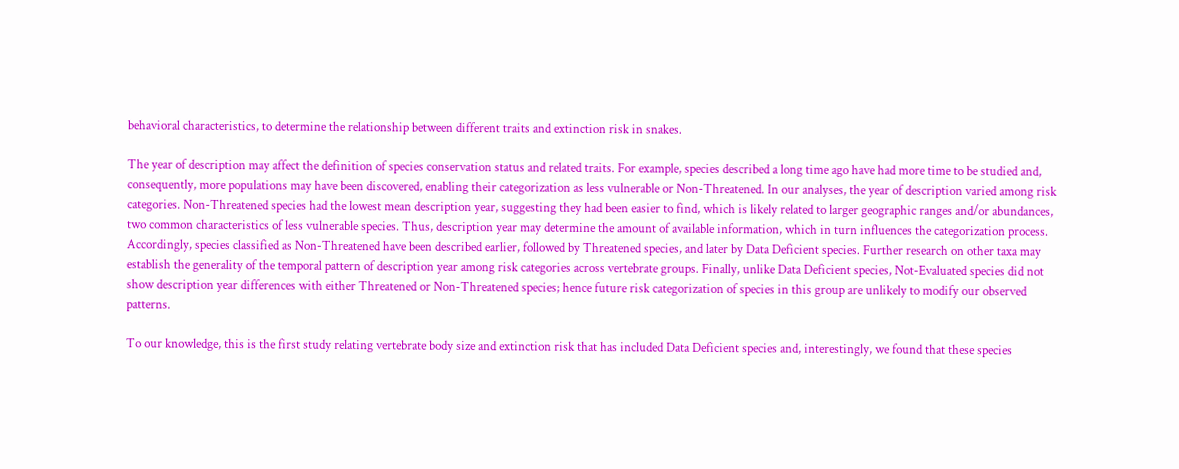behavioral characteristics, to determine the relationship between different traits and extinction risk in snakes.

The year of description may affect the definition of species conservation status and related traits. For example, species described a long time ago have had more time to be studied and, consequently, more populations may have been discovered, enabling their categorization as less vulnerable or Non-Threatened. In our analyses, the year of description varied among risk categories. Non-Threatened species had the lowest mean description year, suggesting they had been easier to find, which is likely related to larger geographic ranges and/or abundances, two common characteristics of less vulnerable species. Thus, description year may determine the amount of available information, which in turn influences the categorization process. Accordingly, species classified as Non-Threatened have been described earlier, followed by Threatened species, and later by Data Deficient species. Further research on other taxa may establish the generality of the temporal pattern of description year among risk categories across vertebrate groups. Finally, unlike Data Deficient species, Not-Evaluated species did not show description year differences with either Threatened or Non-Threatened species; hence future risk categorization of species in this group are unlikely to modify our observed patterns.

To our knowledge, this is the first study relating vertebrate body size and extinction risk that has included Data Deficient species and, interestingly, we found that these species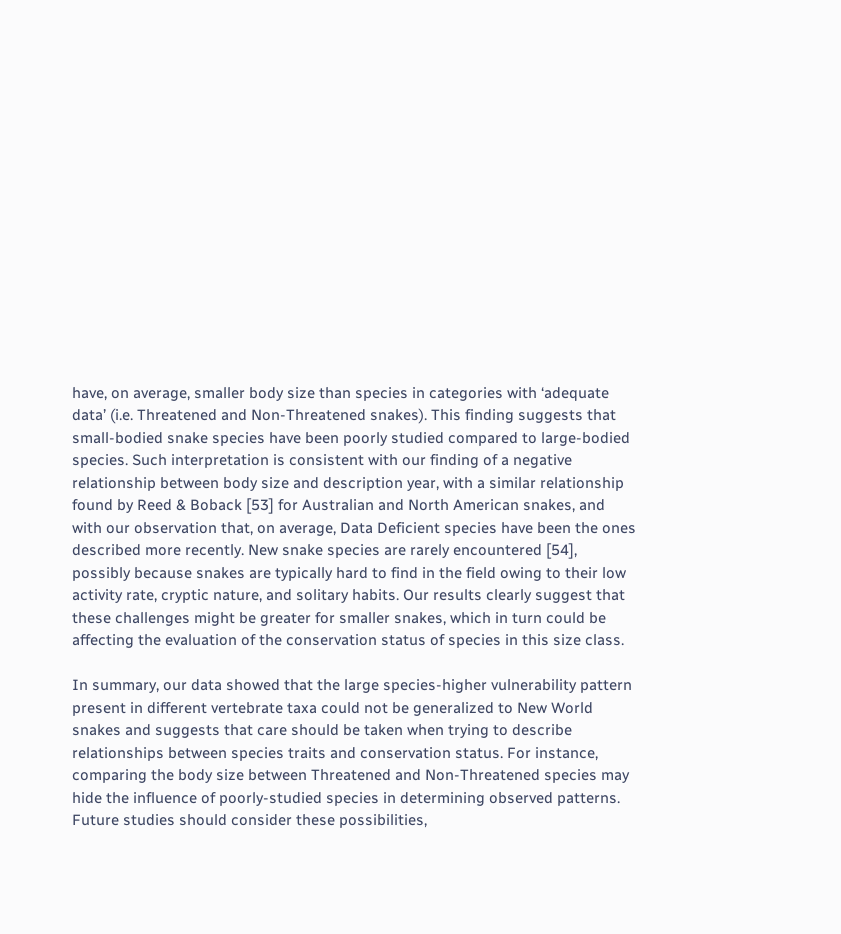have, on average, smaller body size than species in categories with ‘adequate data’ (i.e. Threatened and Non-Threatened snakes). This finding suggests that small-bodied snake species have been poorly studied compared to large-bodied species. Such interpretation is consistent with our finding of a negative relationship between body size and description year, with a similar relationship found by Reed & Boback [53] for Australian and North American snakes, and with our observation that, on average, Data Deficient species have been the ones described more recently. New snake species are rarely encountered [54], possibly because snakes are typically hard to find in the field owing to their low activity rate, cryptic nature, and solitary habits. Our results clearly suggest that these challenges might be greater for smaller snakes, which in turn could be affecting the evaluation of the conservation status of species in this size class.

In summary, our data showed that the large species-higher vulnerability pattern present in different vertebrate taxa could not be generalized to New World snakes and suggests that care should be taken when trying to describe relationships between species traits and conservation status. For instance, comparing the body size between Threatened and Non-Threatened species may hide the influence of poorly-studied species in determining observed patterns. Future studies should consider these possibilities,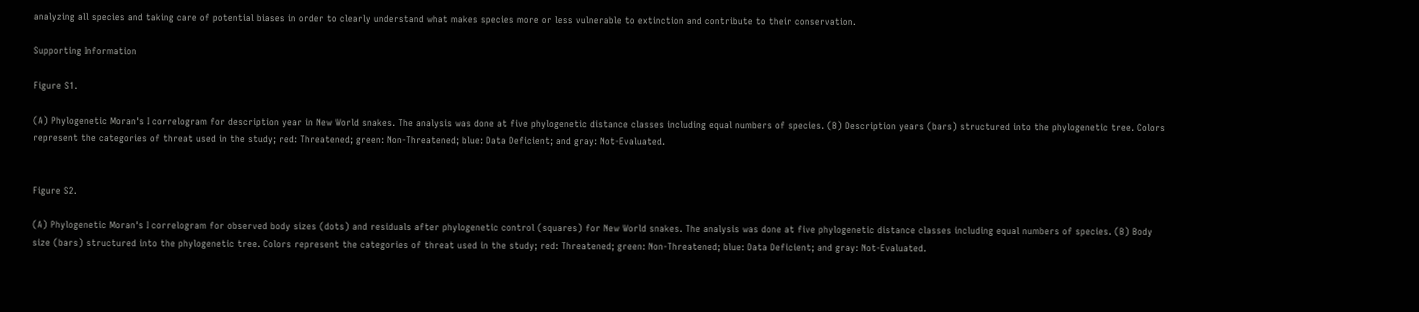analyzing all species and taking care of potential biases in order to clearly understand what makes species more or less vulnerable to extinction and contribute to their conservation.

Supporting Information

Figure S1.

(A) Phylogenetic Moran's I correlogram for description year in New World snakes. The analysis was done at five phylogenetic distance classes including equal numbers of species. (B) Description years (bars) structured into the phylogenetic tree. Colors represent the categories of threat used in the study; red: Threatened; green: Non-Threatened; blue: Data Deficient; and gray: Not-Evaluated.


Figure S2.

(A) Phylogenetic Moran's I correlogram for observed body sizes (dots) and residuals after phylogenetic control (squares) for New World snakes. The analysis was done at five phylogenetic distance classes including equal numbers of species. (B) Body size (bars) structured into the phylogenetic tree. Colors represent the categories of threat used in the study; red: Threatened; green: Non-Threatened; blue: Data Deficient; and gray: Not-Evaluated.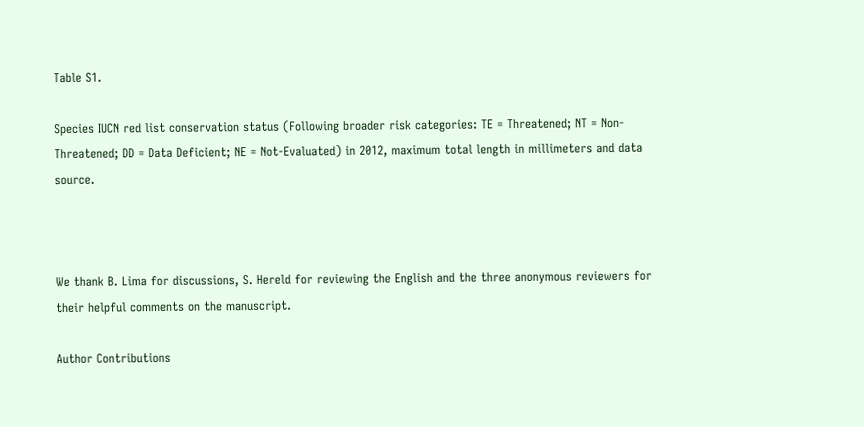Table S1.

Species IUCN red list conservation status (Following broader risk categories: TE = Threatened; NT = Non-Threatened; DD = Data Deficient; NE = Not-Evaluated) in 2012, maximum total length in millimeters and data source.



We thank B. Lima for discussions, S. Hereld for reviewing the English and the three anonymous reviewers for their helpful comments on the manuscript.

Author Contributions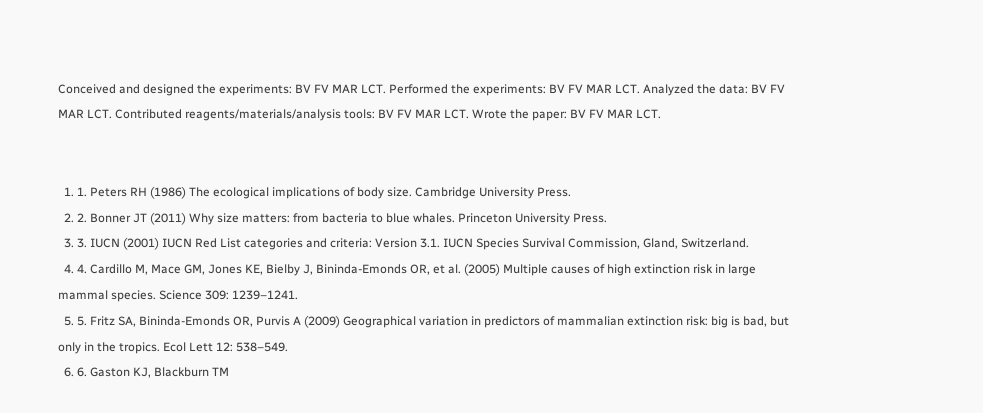Conceived and designed the experiments: BV FV MAR LCT. Performed the experiments: BV FV MAR LCT. Analyzed the data: BV FV MAR LCT. Contributed reagents/materials/analysis tools: BV FV MAR LCT. Wrote the paper: BV FV MAR LCT.


  1. 1. Peters RH (1986) The ecological implications of body size. Cambridge University Press.
  2. 2. Bonner JT (2011) Why size matters: from bacteria to blue whales. Princeton University Press.
  3. 3. IUCN (2001) IUCN Red List categories and criteria: Version 3.1. IUCN Species Survival Commission, Gland, Switzerland.
  4. 4. Cardillo M, Mace GM, Jones KE, Bielby J, Bininda-Emonds OR, et al. (2005) Multiple causes of high extinction risk in large mammal species. Science 309: 1239–1241.
  5. 5. Fritz SA, Bininda-Emonds OR, Purvis A (2009) Geographical variation in predictors of mammalian extinction risk: big is bad, but only in the tropics. Ecol Lett 12: 538–549.
  6. 6. Gaston KJ, Blackburn TM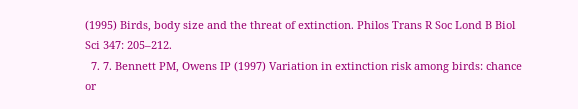(1995) Birds, body size and the threat of extinction. Philos Trans R Soc Lond B Biol Sci 347: 205–212.
  7. 7. Bennett PM, Owens IP (1997) Variation in extinction risk among birds: chance or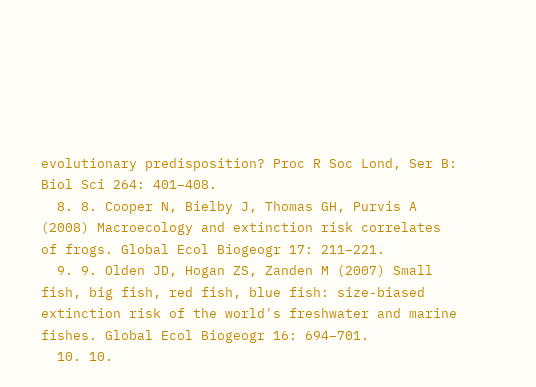evolutionary predisposition? Proc R Soc Lond, Ser B: Biol Sci 264: 401–408.
  8. 8. Cooper N, Bielby J, Thomas GH, Purvis A (2008) Macroecology and extinction risk correlates of frogs. Global Ecol Biogeogr 17: 211–221.
  9. 9. Olden JD, Hogan ZS, Zanden M (2007) Small fish, big fish, red fish, blue fish: size-biased extinction risk of the world's freshwater and marine fishes. Global Ecol Biogeogr 16: 694–701.
  10. 10.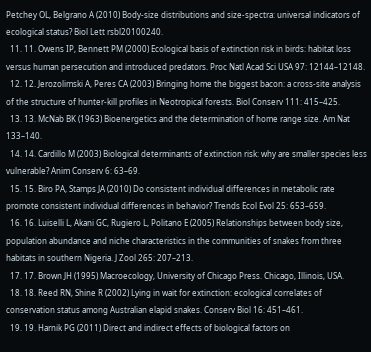Petchey OL, Belgrano A (2010) Body-size distributions and size-spectra: universal indicators of ecological status? Biol Lett rsbl20100240.
  11. 11. Owens IP, Bennett PM (2000) Ecological basis of extinction risk in birds: habitat loss versus human persecution and introduced predators. Proc Natl Acad Sci USA 97: 12144–12148.
  12. 12. Jerozolimski A, Peres CA (2003) Bringing home the biggest bacon: a cross-site analysis of the structure of hunter-kill profiles in Neotropical forests. Biol Conserv 111: 415–425.
  13. 13. McNab BK (1963) Bioenergetics and the determination of home range size. Am Nat 133–140.
  14. 14. Cardillo M (2003) Biological determinants of extinction risk: why are smaller species less vulnerable? Anim Conserv 6: 63–69.
  15. 15. Biro PA, Stamps JA (2010) Do consistent individual differences in metabolic rate promote consistent individual differences in behavior? Trends Ecol Evol 25: 653–659.
  16. 16. Luiselli L, Akani GC, Rugiero L, Politano E (2005) Relationships between body size, population abundance and niche characteristics in the communities of snakes from three habitats in southern Nigeria. J Zool 265: 207–213.
  17. 17. Brown JH (1995) Macroecology, University of Chicago Press. Chicago, Illinois, USA.
  18. 18. Reed RN, Shine R (2002) Lying in wait for extinction: ecological correlates of conservation status among Australian elapid snakes. Conserv Biol 16: 451–461.
  19. 19. Harnik PG (2011) Direct and indirect effects of biological factors on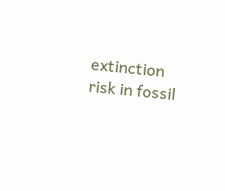extinction risk in fossil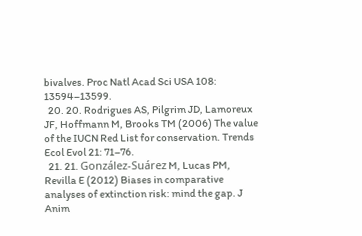bivalves. Proc Natl Acad Sci USA 108: 13594–13599.
  20. 20. Rodrigues AS, Pilgrim JD, Lamoreux JF, Hoffmann M, Brooks TM (2006) The value of the IUCN Red List for conservation. Trends Ecol Evol 21: 71–76.
  21. 21. González-Suárez M, Lucas PM, Revilla E (2012) Biases in comparative analyses of extinction risk: mind the gap. J Anim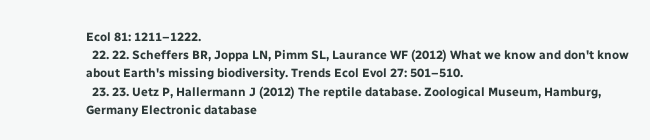Ecol 81: 1211–1222.
  22. 22. Scheffers BR, Joppa LN, Pimm SL, Laurance WF (2012) What we know and don't know about Earth's missing biodiversity. Trends Ecol Evol 27: 501–510.
  23. 23. Uetz P, Hallermann J (2012) The reptile database. Zoological Museum, Hamburg, Germany Electronic database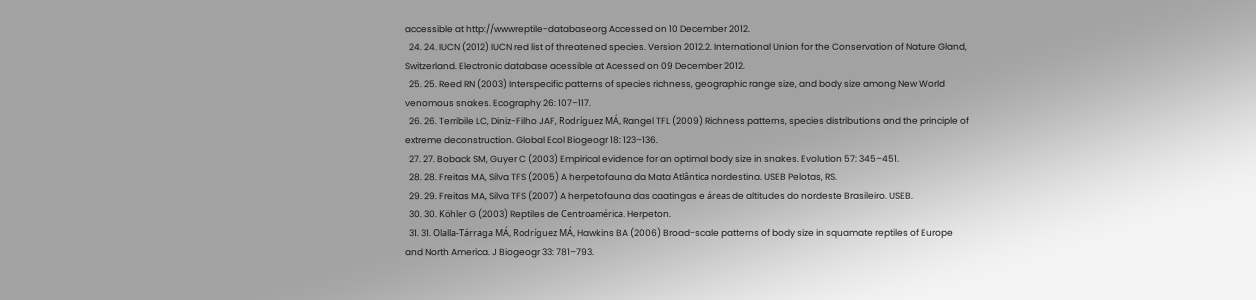accessible at http://wwwreptile-databaseorg Accessed on 10 December 2012.
  24. 24. IUCN (2012) IUCN red list of threatened species. Version 2012.2. International Union for the Conservation of Nature Gland, Switzerland. Electronic database acessible at Acessed on 09 December 2012.
  25. 25. Reed RN (2003) Interspecific patterns of species richness, geographic range size, and body size among New World venomous snakes. Ecography 26: 107–117.
  26. 26. Terribile LC, Diniz-Filho JAF, Rodríguez MÁ, Rangel TFL (2009) Richness patterns, species distributions and the principle of extreme deconstruction. Global Ecol Biogeogr 18: 123–136.
  27. 27. Boback SM, Guyer C (2003) Empirical evidence for an optimal body size in snakes. Evolution 57: 345–451.
  28. 28. Freitas MA, Silva TFS (2005) A herpetofauna da Mata Atlântica nordestina. USEB Pelotas, RS.
  29. 29. Freitas MA, Silva TFS (2007) A herpetofauna das caatingas e áreas de altitudes do nordeste Brasileiro. USEB.
  30. 30. Köhler G (2003) Reptiles de Centroamérica. Herpeton.
  31. 31. Olalla-Tárraga MÁ, Rodríguez MÁ, Hawkins BA (2006) Broad-scale patterns of body size in squamate reptiles of Europe and North America. J Biogeogr 33: 781–793.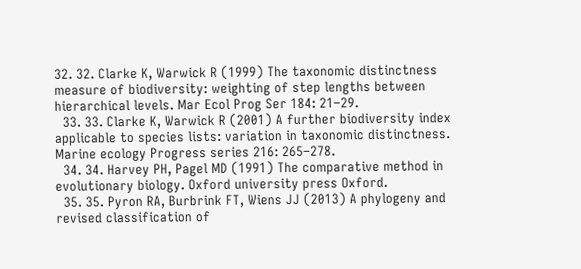32. 32. Clarke K, Warwick R (1999) The taxonomic distinctness measure of biodiversity: weighting of step lengths between hierarchical levels. Mar Ecol Prog Ser 184: 21–29.
  33. 33. Clarke K, Warwick R (2001) A further biodiversity index applicable to species lists: variation in taxonomic distinctness. Marine ecology Progress series 216: 265–278.
  34. 34. Harvey PH, Pagel MD (1991) The comparative method in evolutionary biology. Oxford university press Oxford.
  35. 35. Pyron RA, Burbrink FT, Wiens JJ (2013) A phylogeny and revised classification of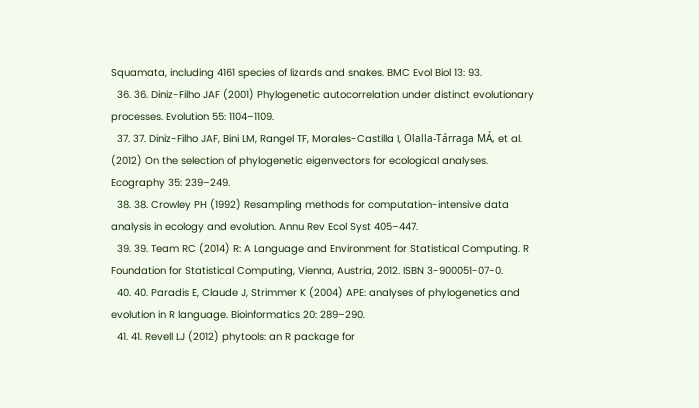Squamata, including 4161 species of lizards and snakes. BMC Evol Biol 13: 93.
  36. 36. Diniz-Filho JAF (2001) Phylogenetic autocorrelation under distinct evolutionary processes. Evolution 55: 1104–1109.
  37. 37. Diniz-Filho JAF, Bini LM, Rangel TF, Morales-Castilla I, Olalla-Tárraga MÁ, et al. (2012) On the selection of phylogenetic eigenvectors for ecological analyses. Ecography 35: 239–249.
  38. 38. Crowley PH (1992) Resampling methods for computation-intensive data analysis in ecology and evolution. Annu Rev Ecol Syst 405–447.
  39. 39. Team RC (2014) R: A Language and Environment for Statistical Computing. R Foundation for Statistical Computing, Vienna, Austria, 2012. ISBN 3-900051-07-0.
  40. 40. Paradis E, Claude J, Strimmer K (2004) APE: analyses of phylogenetics and evolution in R language. Bioinformatics 20: 289–290.
  41. 41. Revell LJ (2012) phytools: an R package for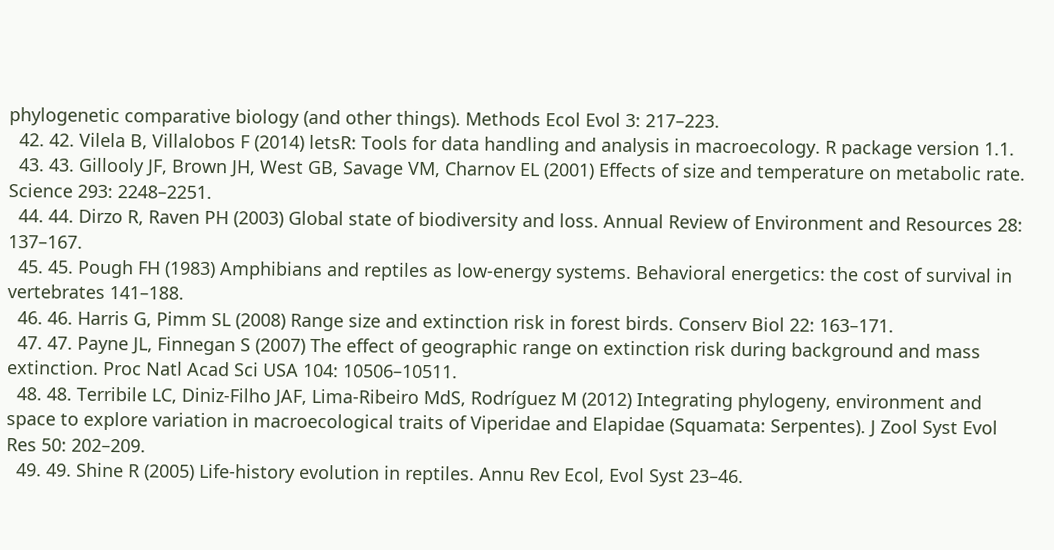phylogenetic comparative biology (and other things). Methods Ecol Evol 3: 217–223.
  42. 42. Vilela B, Villalobos F (2014) letsR: Tools for data handling and analysis in macroecology. R package version 1.1.
  43. 43. Gillooly JF, Brown JH, West GB, Savage VM, Charnov EL (2001) Effects of size and temperature on metabolic rate. Science 293: 2248–2251.
  44. 44. Dirzo R, Raven PH (2003) Global state of biodiversity and loss. Annual Review of Environment and Resources 28: 137–167.
  45. 45. Pough FH (1983) Amphibians and reptiles as low-energy systems. Behavioral energetics: the cost of survival in vertebrates 141–188.
  46. 46. Harris G, Pimm SL (2008) Range size and extinction risk in forest birds. Conserv Biol 22: 163–171.
  47. 47. Payne JL, Finnegan S (2007) The effect of geographic range on extinction risk during background and mass extinction. Proc Natl Acad Sci USA 104: 10506–10511.
  48. 48. Terribile LC, Diniz-Filho JAF, Lima-Ribeiro MdS, Rodríguez M (2012) Integrating phylogeny, environment and space to explore variation in macroecological traits of Viperidae and Elapidae (Squamata: Serpentes). J Zool Syst Evol Res 50: 202–209.
  49. 49. Shine R (2005) Life-history evolution in reptiles. Annu Rev Ecol, Evol Syst 23–46.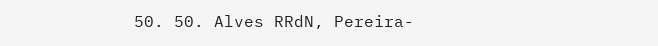50. 50. Alves RRdN, Pereira-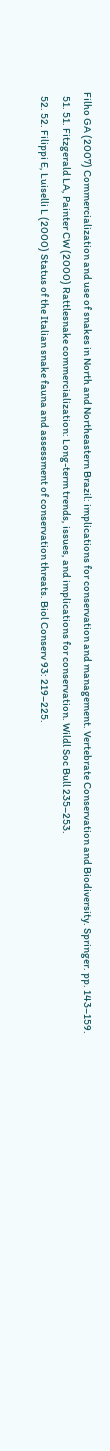Filho GA (2007) Commercialization and use of snakes in North and Northeastern Brazil: implications for conservation and management. Vertebrate Conservation and Biodiversity. Springer. pp. 143–159.
  51. 51. Fitzgerald LA, Painter CW (2000) Rattlesnake commercialization: Long-term trends, issues, and implications for conservation. Wildl Soc Bull 235–253.
  52. 52. Filippi E, Luiselli L (2000) Status of the Italian snake fauna and assessment of conservation threats. Biol Conserv 93: 219–225.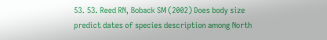53. 53. Reed RN, Boback SM (2002) Does body size predict dates of species description among North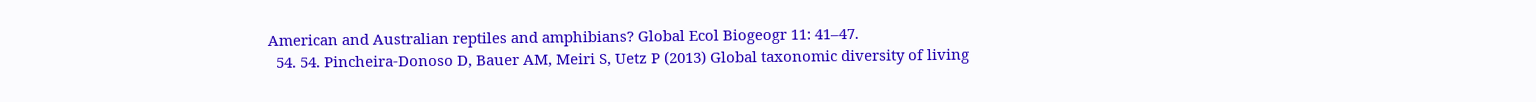American and Australian reptiles and amphibians? Global Ecol Biogeogr 11: 41–47.
  54. 54. Pincheira-Donoso D, Bauer AM, Meiri S, Uetz P (2013) Global taxonomic diversity of living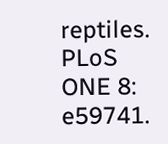reptiles. PLoS ONE 8: e59741.